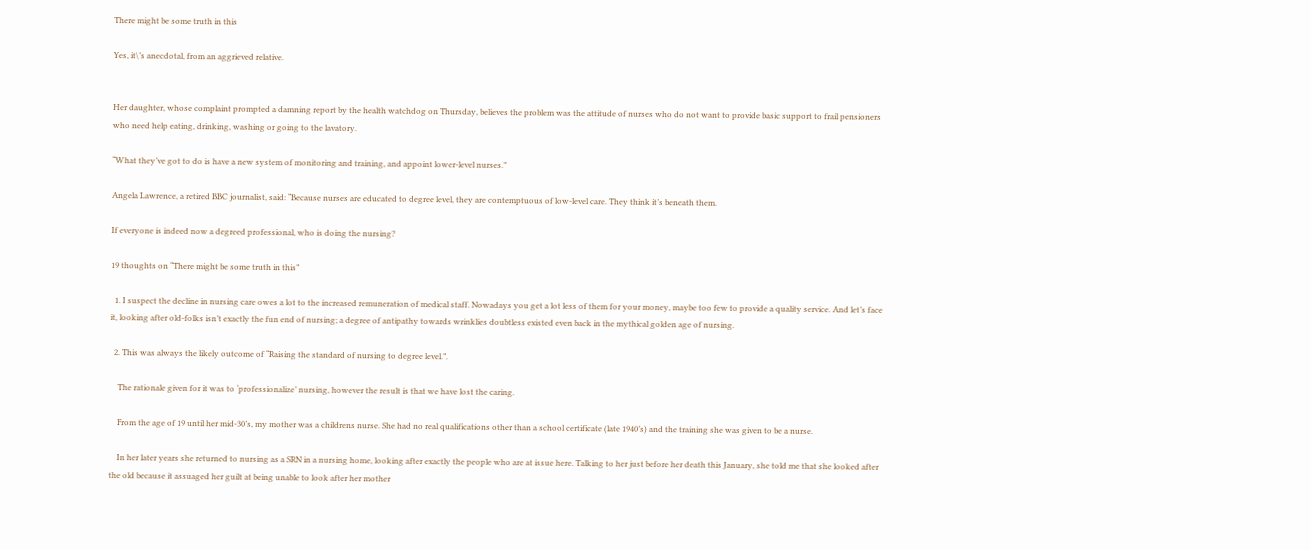There might be some truth in this

Yes, it\’s anecdotal, from an aggrieved relative.


Her daughter, whose complaint prompted a damning report by the health watchdog on Thursday, believes the problem was the attitude of nurses who do not want to provide basic support to frail pensioners who need help eating, drinking, washing or going to the lavatory.

“What they’ve got to do is have a new system of monitoring and training, and appoint lower-level nurses.”

Angela Lawrence, a retired BBC journalist, said: “Because nurses are educated to degree level, they are contemptuous of low-level care. They think it’s beneath them.

If everyone is indeed now a degreed professional, who is doing the nursing?

19 thoughts on “There might be some truth in this”

  1. I suspect the decline in nursing care owes a lot to the increased remuneration of medical staff. Nowadays you get a lot less of them for your money, maybe too few to provide a quality service. And let’s face it, looking after old-folks isn’t exactly the fun end of nursing; a degree of antipathy towards wrinklies doubtless existed even back in the mythical golden age of nursing.

  2. This was always the likely outcome of “Raising the standard of nursing to degree level.”.

    The rationale given for it was to ‘professionalize’ nursing, however the result is that we have lost the caring.

    From the age of 19 until her mid-30’s, my mother was a childrens nurse. She had no real qualifications other than a school certificate (late 1940’s) and the training she was given to be a nurse.

    In her later years she returned to nursing as a SRN in a nursing home, looking after exactly the people who are at issue here. Talking to her just before her death this January, she told me that she looked after the old because it assuaged her guilt at being unable to look after her mother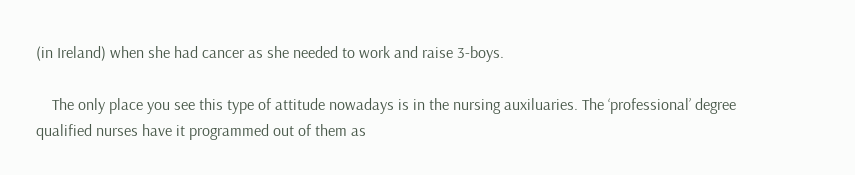(in Ireland) when she had cancer as she needed to work and raise 3-boys.

    The only place you see this type of attitude nowadays is in the nursing auxiluaries. The ‘professional’ degree qualified nurses have it programmed out of them as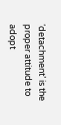‘detachment’ is the proper attitude to adopt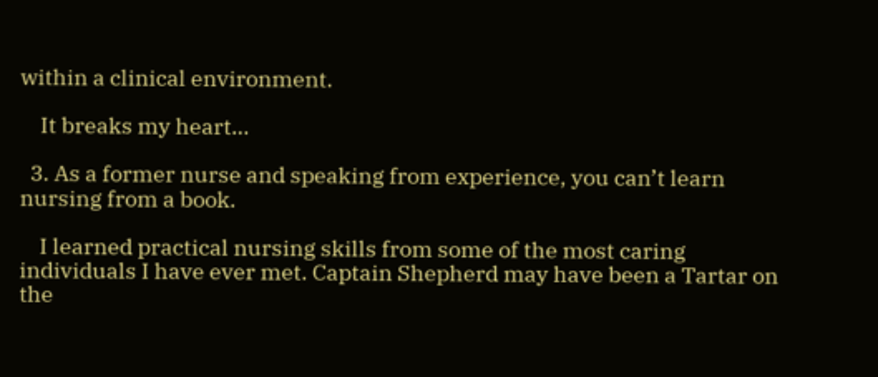within a clinical environment.

    It breaks my heart…

  3. As a former nurse and speaking from experience, you can’t learn nursing from a book.

    I learned practical nursing skills from some of the most caring individuals I have ever met. Captain Shepherd may have been a Tartar on the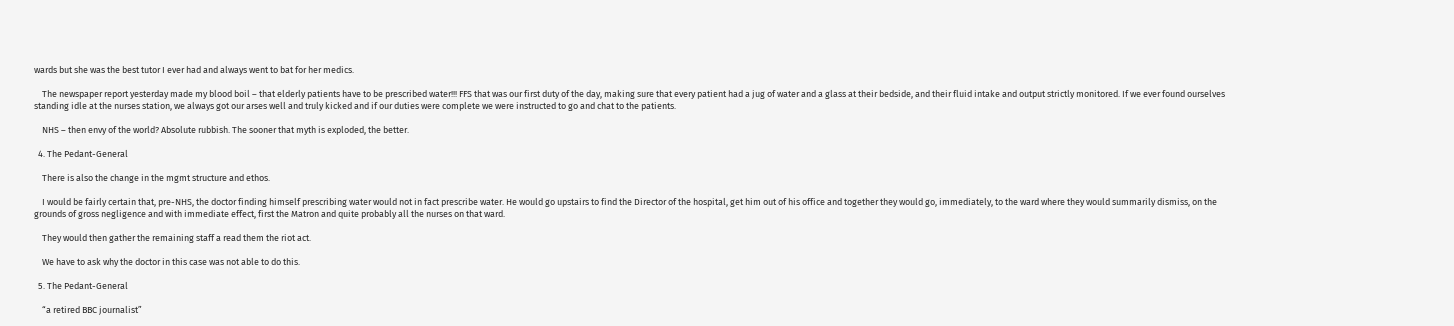wards but she was the best tutor I ever had and always went to bat for her medics.

    The newspaper report yesterday made my blood boil – that elderly patients have to be prescribed water!!! FFS that was our first duty of the day, making sure that every patient had a jug of water and a glass at their bedside, and their fluid intake and output strictly monitored. If we ever found ourselves standing idle at the nurses station, we always got our arses well and truly kicked and if our duties were complete we were instructed to go and chat to the patients.

    NHS – then envy of the world? Absolute rubbish. The sooner that myth is exploded, the better.

  4. The Pedant-General

    There is also the change in the mgmt structure and ethos.

    I would be fairly certain that, pre-NHS, the doctor finding himself prescribing water would not in fact prescribe water. He would go upstairs to find the Director of the hospital, get him out of his office and together they would go, immediately, to the ward where they would summarily dismiss, on the grounds of gross negligence and with immediate effect, first the Matron and quite probably all the nurses on that ward.

    They would then gather the remaining staff a read them the riot act.

    We have to ask why the doctor in this case was not able to do this.

  5. The Pedant-General

    “a retired BBC journalist”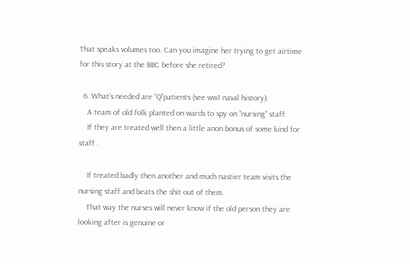That speaks volumes too. Can you imagine her trying to get airtime for this story at the BBC before she retired?

  6. What’s needed are “Q”patients (see ww1 naval history).
    A team of old folk planted on wards to spy on “nursing” staff.
    If they are treated well then a little anon bonus of some kind for staff .

    If treated badly then another and much nastier team visits the nursing staff and beats the shit out of them.
    That way the nurses will never know if the old person they are looking after is genuine or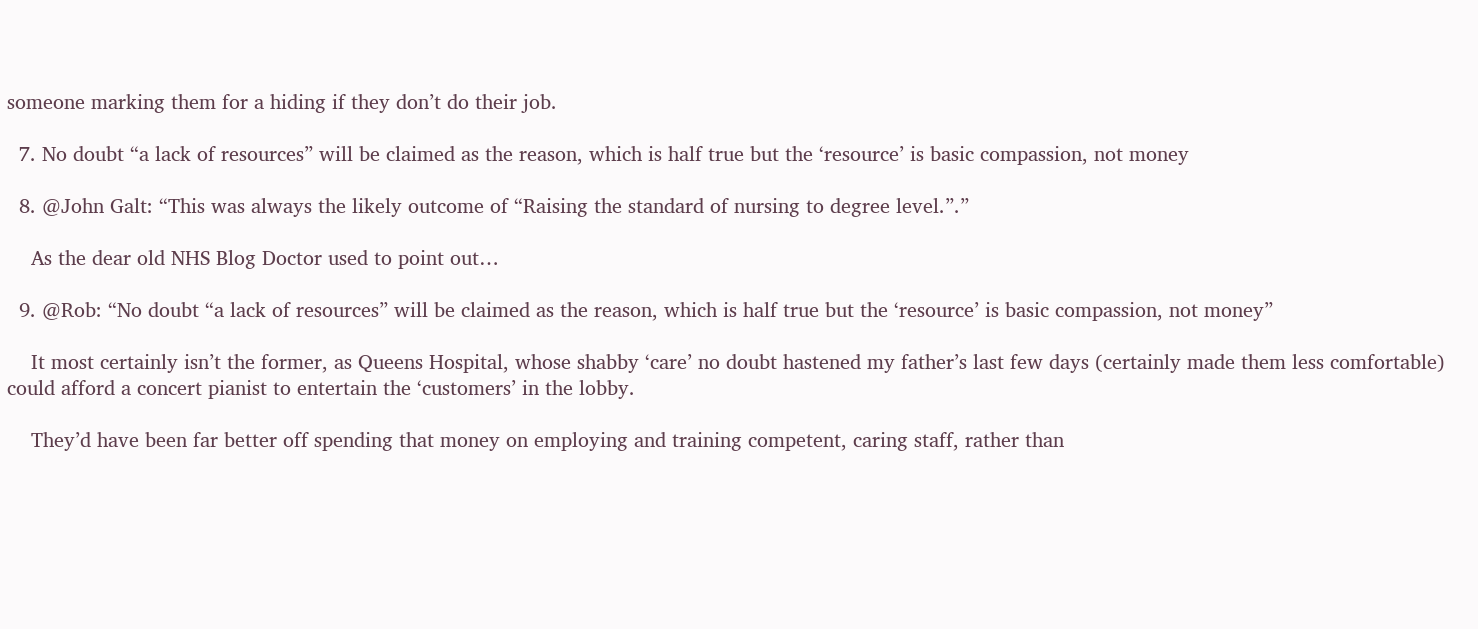someone marking them for a hiding if they don’t do their job.

  7. No doubt “a lack of resources” will be claimed as the reason, which is half true but the ‘resource’ is basic compassion, not money

  8. @John Galt: “This was always the likely outcome of “Raising the standard of nursing to degree level.”.”

    As the dear old NHS Blog Doctor used to point out…

  9. @Rob: “No doubt “a lack of resources” will be claimed as the reason, which is half true but the ‘resource’ is basic compassion, not money”

    It most certainly isn’t the former, as Queens Hospital, whose shabby ‘care’ no doubt hastened my father’s last few days (certainly made them less comfortable) could afford a concert pianist to entertain the ‘customers’ in the lobby.

    They’d have been far better off spending that money on employing and training competent, caring staff, rather than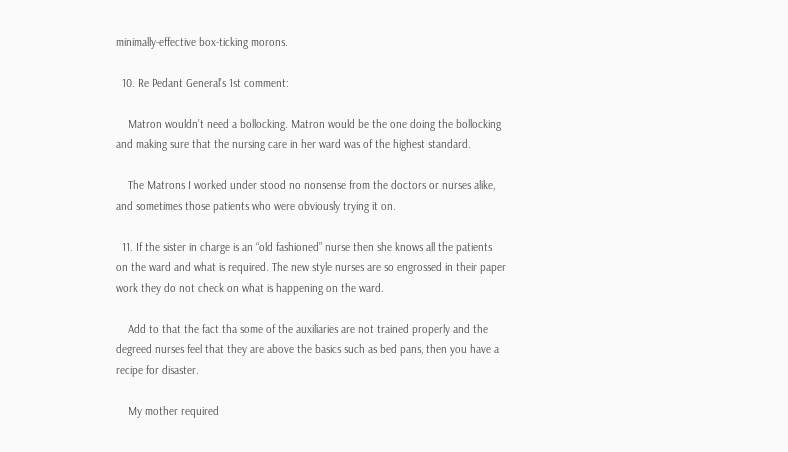minimally-effective box-ticking morons.

  10. Re Pedant General’s 1st comment:

    Matron wouldn’t need a bollocking. Matron would be the one doing the bollocking and making sure that the nursing care in her ward was of the highest standard.

    The Matrons I worked under stood no nonsense from the doctors or nurses alike, and sometimes those patients who were obviously trying it on.

  11. If the sister in charge is an “old fashioned” nurse then she knows all the patients on the ward and what is required. The new style nurses are so engrossed in their paper work they do not check on what is happening on the ward.

    Add to that the fact tha some of the auxiliaries are not trained properly and the degreed nurses feel that they are above the basics such as bed pans, then you have a recipe for disaster.

    My mother required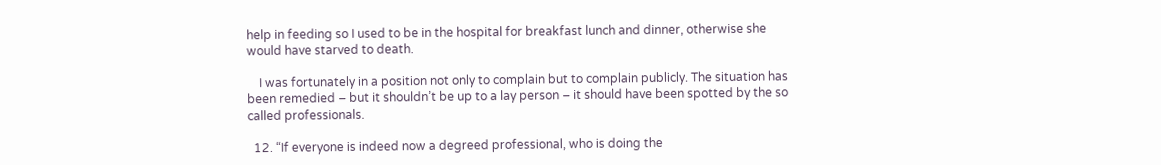help in feeding so I used to be in the hospital for breakfast lunch and dinner, otherwise she would have starved to death.

    I was fortunately in a position not only to complain but to complain publicly. The situation has been remedied – but it shouldn’t be up to a lay person – it should have been spotted by the so called professionals.

  12. “If everyone is indeed now a degreed professional, who is doing the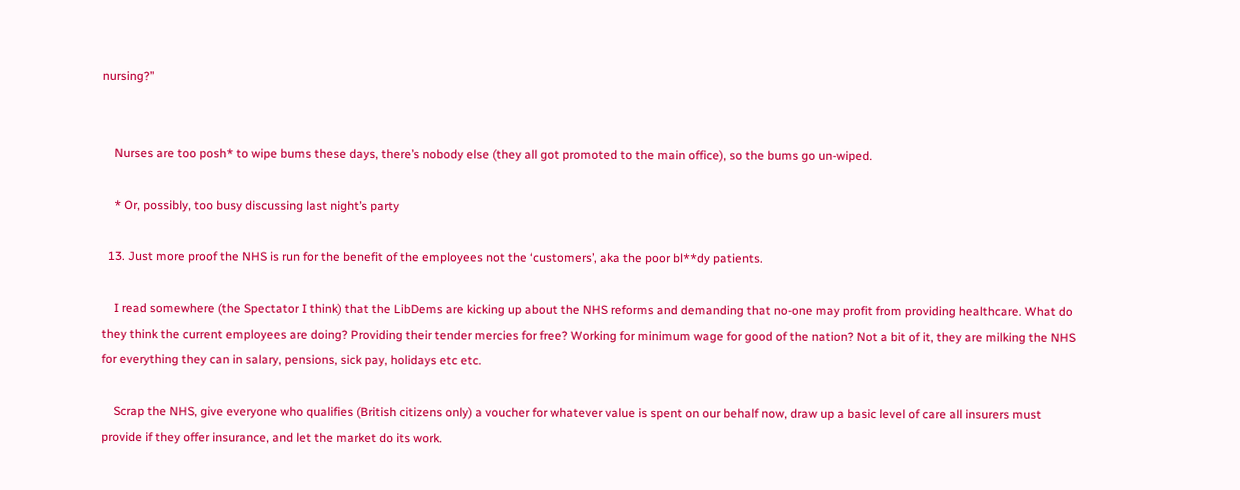nursing?”


    Nurses are too posh* to wipe bums these days, there’s nobody else (they all got promoted to the main office), so the bums go un-wiped.

    * Or, possibly, too busy discussing last night’s party

  13. Just more proof the NHS is run for the benefit of the employees not the ‘customers’, aka the poor bl**dy patients.

    I read somewhere (the Spectator I think) that the LibDems are kicking up about the NHS reforms and demanding that no-one may profit from providing healthcare. What do they think the current employees are doing? Providing their tender mercies for free? Working for minimum wage for good of the nation? Not a bit of it, they are milking the NHS for everything they can in salary, pensions, sick pay, holidays etc etc.

    Scrap the NHS, give everyone who qualifies (British citizens only) a voucher for whatever value is spent on our behalf now, draw up a basic level of care all insurers must provide if they offer insurance, and let the market do its work.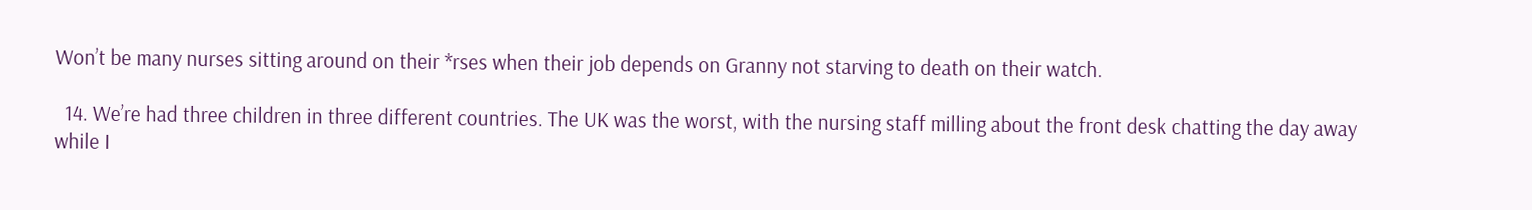Won’t be many nurses sitting around on their *rses when their job depends on Granny not starving to death on their watch.

  14. We’re had three children in three different countries. The UK was the worst, with the nursing staff milling about the front desk chatting the day away while I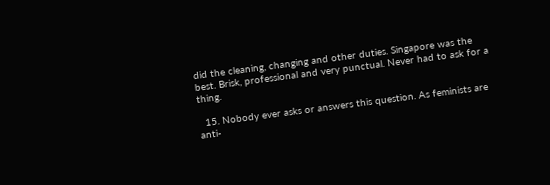did the cleaning, changing and other duties. Singapore was the best. Brisk, professional and very punctual. Never had to ask for a thing.

  15. Nobody ever asks or answers this question. As feminists are anti-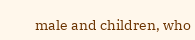male and children, who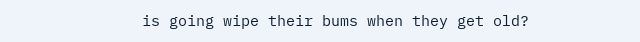is going wipe their bums when they get old?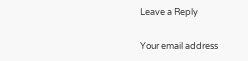Leave a Reply

Your email address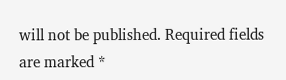will not be published. Required fields are marked *